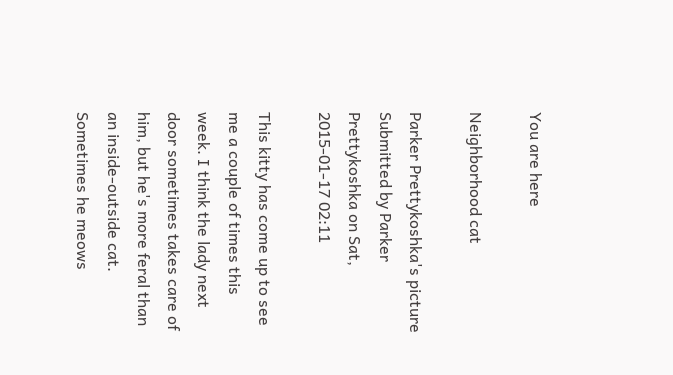You are here

Neighborhood cat

Parker Prettykoshka's picture
Submitted by Parker Prettykoshka on Sat, 2015-01-17 02:11

This kitty has come up to see me a couple of times this week. I think the lady next door sometimes takes care of him, but he's more feral than an inside-outside cat. Sometimes he meows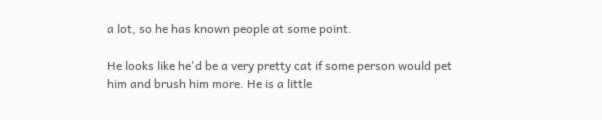a lot, so he has known people at some point.

He looks like he'd be a very pretty cat if some person would pet him and brush him more. He is a little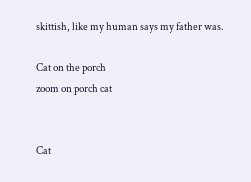skittish, like my human says my father was.

Cat on the porch
zoom on porch cat


Cat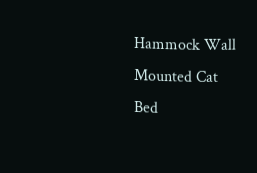Hammock Wall Mounted Cat Bed